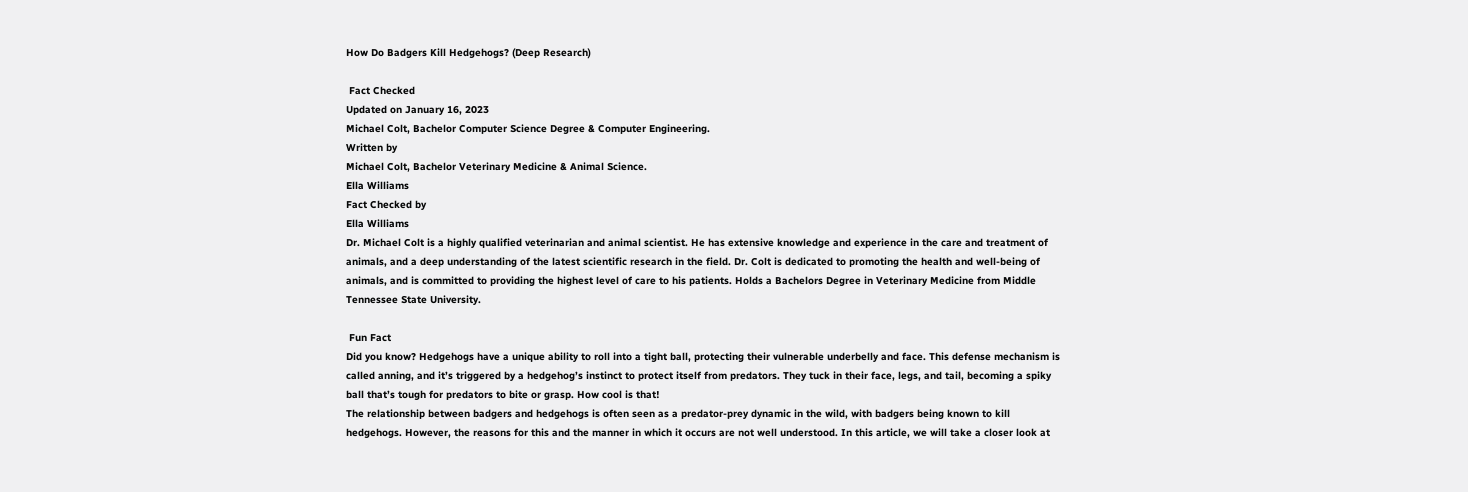How Do Badgers Kill Hedgehogs? (Deep Research)

 Fact Checked
Updated on January 16, 2023
Michael Colt, Bachelor Computer Science Degree & Computer Engineering.
Written by
Michael Colt, Bachelor Veterinary Medicine & Animal Science.
Ella Williams
Fact Checked by
Ella Williams
Dr. Michael Colt is a highly qualified veterinarian and animal scientist. He has extensive knowledge and experience in the care and treatment of animals, and a deep understanding of the latest scientific research in the field. Dr. Colt is dedicated to promoting the health and well-being of animals, and is committed to providing the highest level of care to his patients. Holds a Bachelors Degree in Veterinary Medicine from Middle Tennessee State University.

 Fun Fact
Did you know? Hedgehogs have a unique ability to roll into a tight ball, protecting their vulnerable underbelly and face. This defense mechanism is called anning, and it’s triggered by a hedgehog’s instinct to protect itself from predators. They tuck in their face, legs, and tail, becoming a spiky ball that’s tough for predators to bite or grasp. How cool is that!
The relationship between badgers and hedgehogs is often seen as a predator-prey dynamic in the wild, with badgers being known to kill hedgehogs. However, the reasons for this and the manner in which it occurs are not well understood. In this article, we will take a closer look at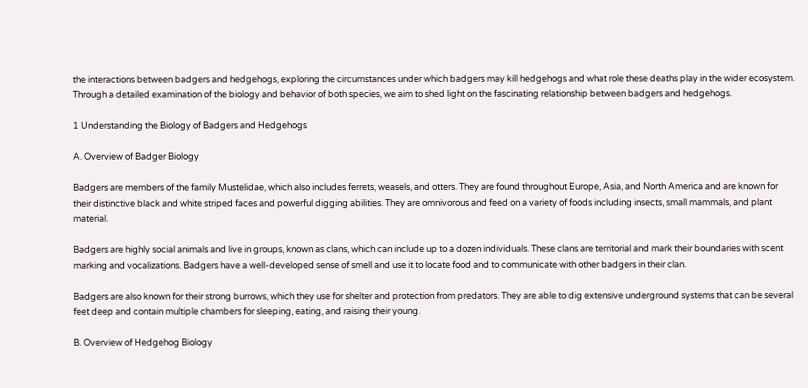the interactions between badgers and hedgehogs, exploring the circumstances under which badgers may kill hedgehogs and what role these deaths play in the wider ecosystem. Through a detailed examination of the biology and behavior of both species, we aim to shed light on the fascinating relationship between badgers and hedgehogs.

1 Understanding the Biology of Badgers and Hedgehogs

A. Overview of Badger Biology

Badgers are members of the family Mustelidae, which also includes ferrets, weasels, and otters. They are found throughout Europe, Asia, and North America and are known for their distinctive black and white striped faces and powerful digging abilities. They are omnivorous and feed on a variety of foods including insects, small mammals, and plant material.

Badgers are highly social animals and live in groups, known as clans, which can include up to a dozen individuals. These clans are territorial and mark their boundaries with scent marking and vocalizations. Badgers have a well-developed sense of smell and use it to locate food and to communicate with other badgers in their clan.

Badgers are also known for their strong burrows, which they use for shelter and protection from predators. They are able to dig extensive underground systems that can be several feet deep and contain multiple chambers for sleeping, eating, and raising their young.

B. Overview of Hedgehog Biology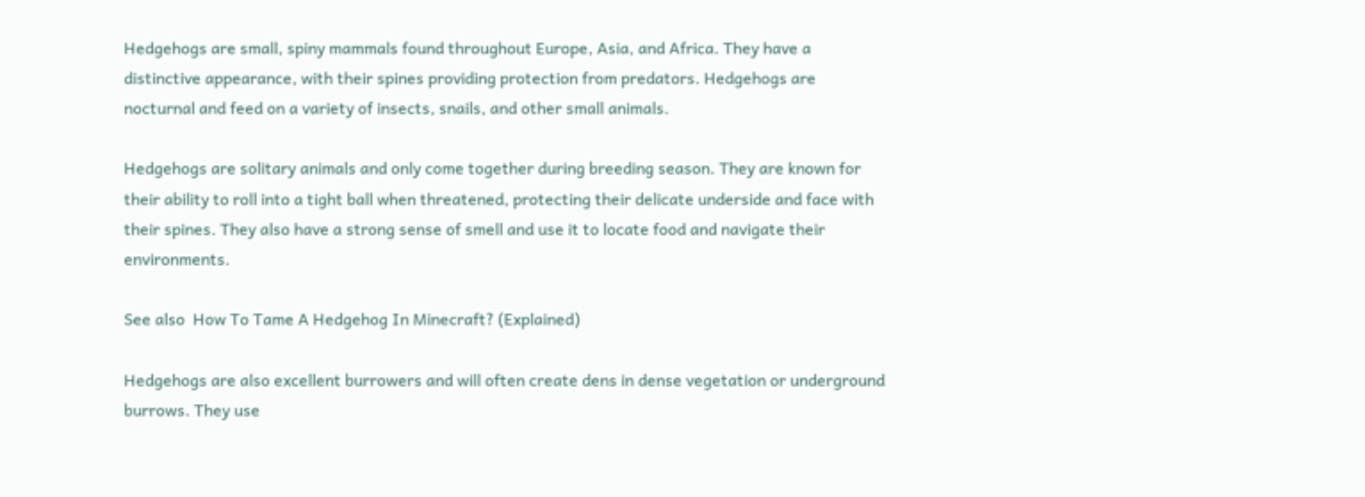Hedgehogs are small, spiny mammals found throughout Europe, Asia, and Africa. They have a distinctive appearance, with their spines providing protection from predators. Hedgehogs are nocturnal and feed on a variety of insects, snails, and other small animals.

Hedgehogs are solitary animals and only come together during breeding season. They are known for their ability to roll into a tight ball when threatened, protecting their delicate underside and face with their spines. They also have a strong sense of smell and use it to locate food and navigate their environments.

See also  How To Tame A Hedgehog In Minecraft? (Explained)

Hedgehogs are also excellent burrowers and will often create dens in dense vegetation or underground burrows. They use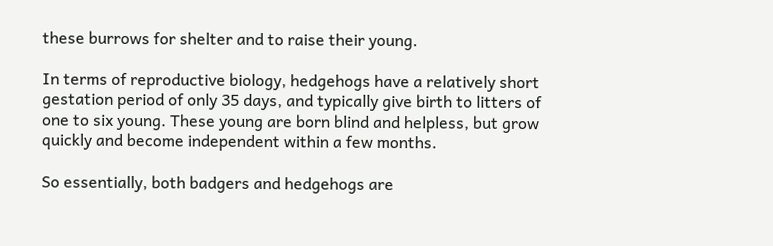these burrows for shelter and to raise their young.

In terms of reproductive biology, hedgehogs have a relatively short gestation period of only 35 days, and typically give birth to litters of one to six young. These young are born blind and helpless, but grow quickly and become independent within a few months.

So essentially, both badgers and hedgehogs are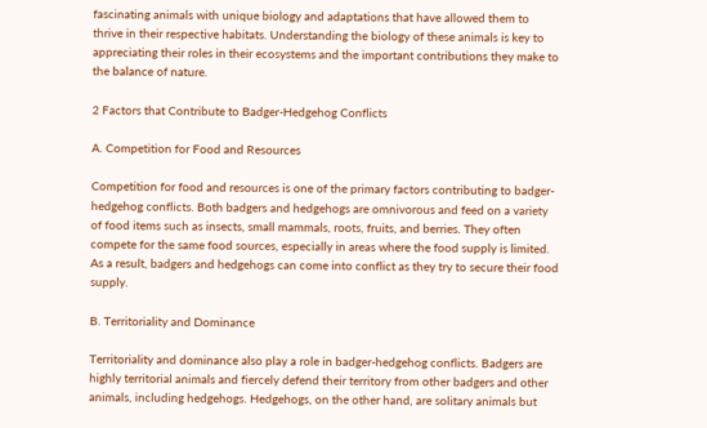fascinating animals with unique biology and adaptations that have allowed them to thrive in their respective habitats. Understanding the biology of these animals is key to appreciating their roles in their ecosystems and the important contributions they make to the balance of nature.

2 Factors that Contribute to Badger-Hedgehog Conflicts

A. Competition for Food and Resources

Competition for food and resources is one of the primary factors contributing to badger-hedgehog conflicts. Both badgers and hedgehogs are omnivorous and feed on a variety of food items such as insects, small mammals, roots, fruits, and berries. They often compete for the same food sources, especially in areas where the food supply is limited. As a result, badgers and hedgehogs can come into conflict as they try to secure their food supply.

B. Territoriality and Dominance

Territoriality and dominance also play a role in badger-hedgehog conflicts. Badgers are highly territorial animals and fiercely defend their territory from other badgers and other animals, including hedgehogs. Hedgehogs, on the other hand, are solitary animals but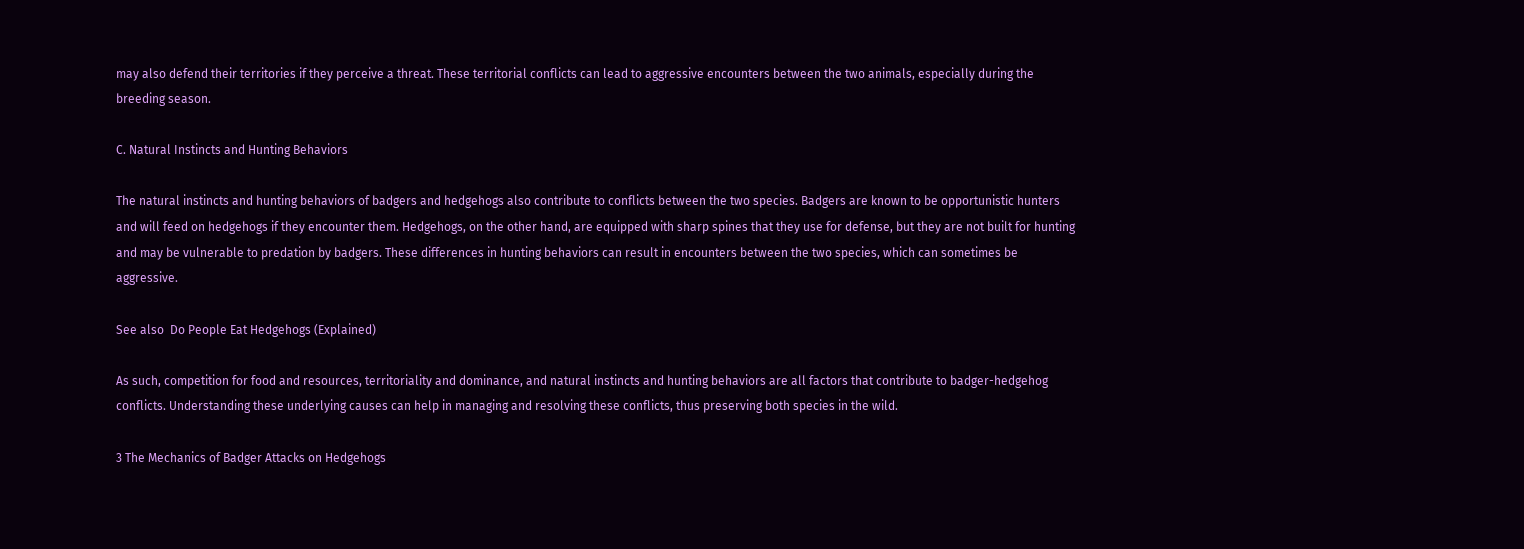may also defend their territories if they perceive a threat. These territorial conflicts can lead to aggressive encounters between the two animals, especially during the breeding season.

C. Natural Instincts and Hunting Behaviors

The natural instincts and hunting behaviors of badgers and hedgehogs also contribute to conflicts between the two species. Badgers are known to be opportunistic hunters and will feed on hedgehogs if they encounter them. Hedgehogs, on the other hand, are equipped with sharp spines that they use for defense, but they are not built for hunting and may be vulnerable to predation by badgers. These differences in hunting behaviors can result in encounters between the two species, which can sometimes be aggressive.

See also  Do People Eat Hedgehogs (Explained)

As such, competition for food and resources, territoriality and dominance, and natural instincts and hunting behaviors are all factors that contribute to badger-hedgehog conflicts. Understanding these underlying causes can help in managing and resolving these conflicts, thus preserving both species in the wild.

3 The Mechanics of Badger Attacks on Hedgehogs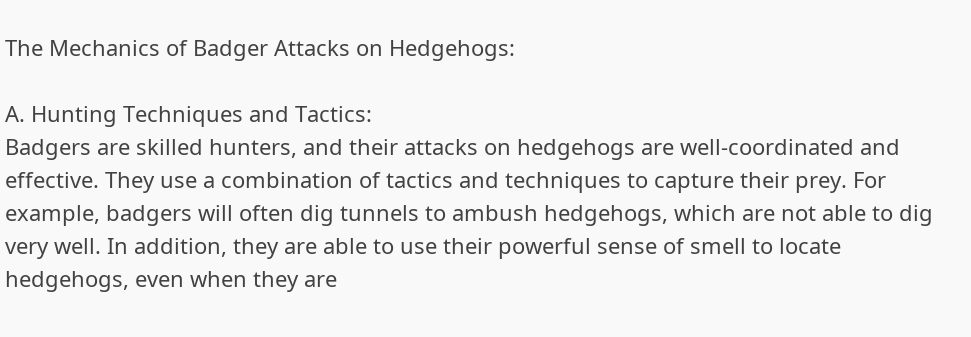The Mechanics of Badger Attacks on Hedgehogs:

A. Hunting Techniques and Tactics:
Badgers are skilled hunters, and their attacks on hedgehogs are well-coordinated and effective. They use a combination of tactics and techniques to capture their prey. For example, badgers will often dig tunnels to ambush hedgehogs, which are not able to dig very well. In addition, they are able to use their powerful sense of smell to locate hedgehogs, even when they are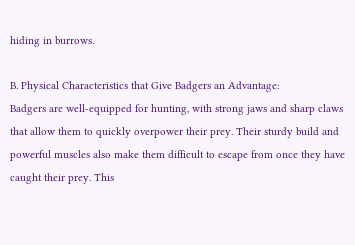hiding in burrows.

B. Physical Characteristics that Give Badgers an Advantage:
Badgers are well-equipped for hunting, with strong jaws and sharp claws that allow them to quickly overpower their prey. Their sturdy build and powerful muscles also make them difficult to escape from once they have caught their prey. This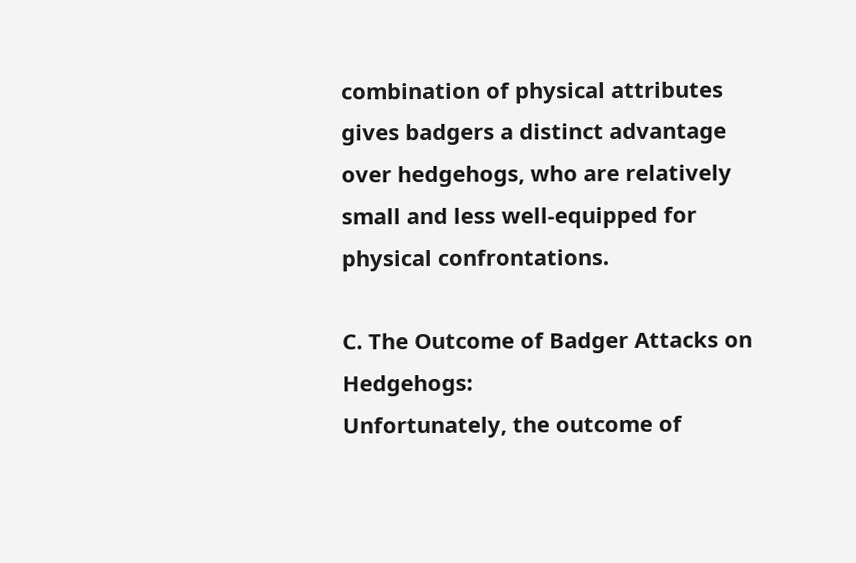combination of physical attributes gives badgers a distinct advantage over hedgehogs, who are relatively small and less well-equipped for physical confrontations.

C. The Outcome of Badger Attacks on Hedgehogs:
Unfortunately, the outcome of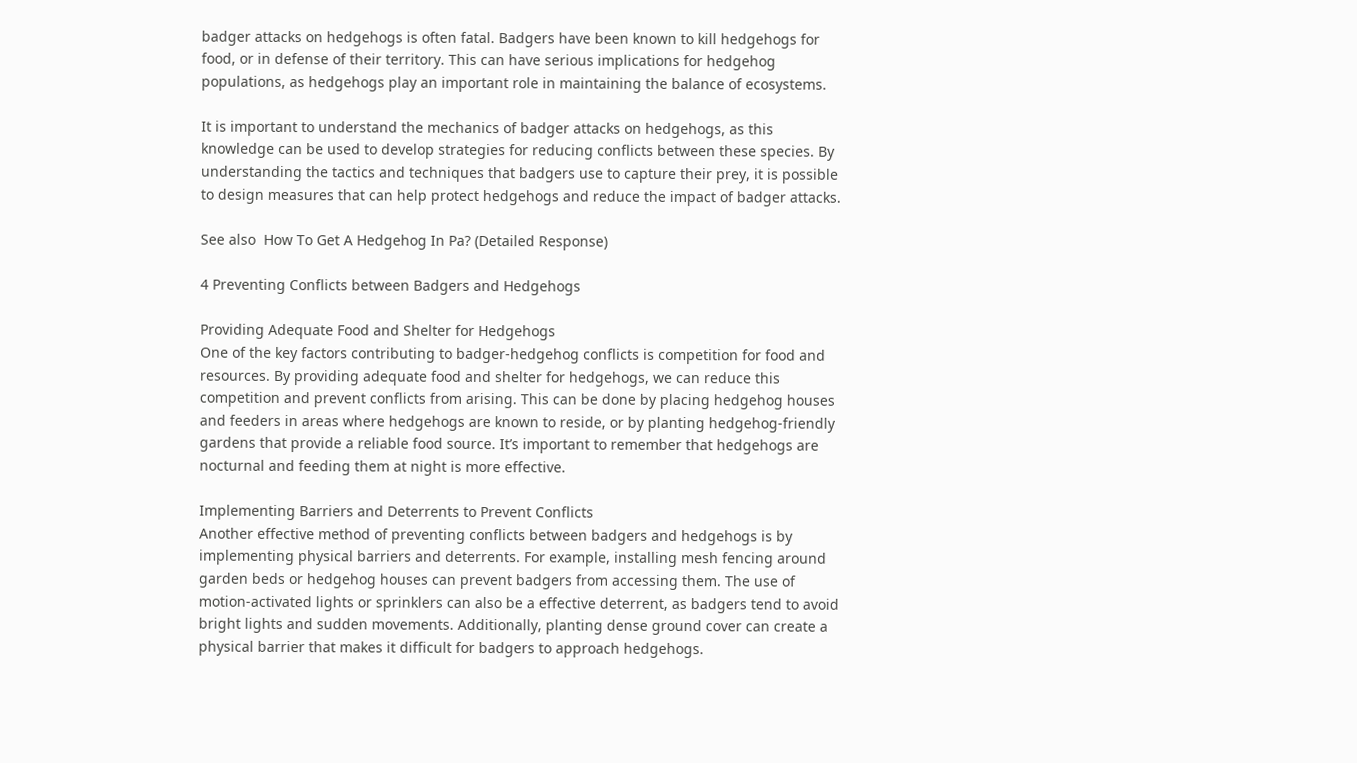badger attacks on hedgehogs is often fatal. Badgers have been known to kill hedgehogs for food, or in defense of their territory. This can have serious implications for hedgehog populations, as hedgehogs play an important role in maintaining the balance of ecosystems.

It is important to understand the mechanics of badger attacks on hedgehogs, as this knowledge can be used to develop strategies for reducing conflicts between these species. By understanding the tactics and techniques that badgers use to capture their prey, it is possible to design measures that can help protect hedgehogs and reduce the impact of badger attacks.

See also  How To Get A Hedgehog In Pa? (Detailed Response)

4 Preventing Conflicts between Badgers and Hedgehogs

Providing Adequate Food and Shelter for Hedgehogs
One of the key factors contributing to badger-hedgehog conflicts is competition for food and resources. By providing adequate food and shelter for hedgehogs, we can reduce this competition and prevent conflicts from arising. This can be done by placing hedgehog houses and feeders in areas where hedgehogs are known to reside, or by planting hedgehog-friendly gardens that provide a reliable food source. It’s important to remember that hedgehogs are nocturnal and feeding them at night is more effective.

Implementing Barriers and Deterrents to Prevent Conflicts
Another effective method of preventing conflicts between badgers and hedgehogs is by implementing physical barriers and deterrents. For example, installing mesh fencing around garden beds or hedgehog houses can prevent badgers from accessing them. The use of motion-activated lights or sprinklers can also be a effective deterrent, as badgers tend to avoid bright lights and sudden movements. Additionally, planting dense ground cover can create a physical barrier that makes it difficult for badgers to approach hedgehogs.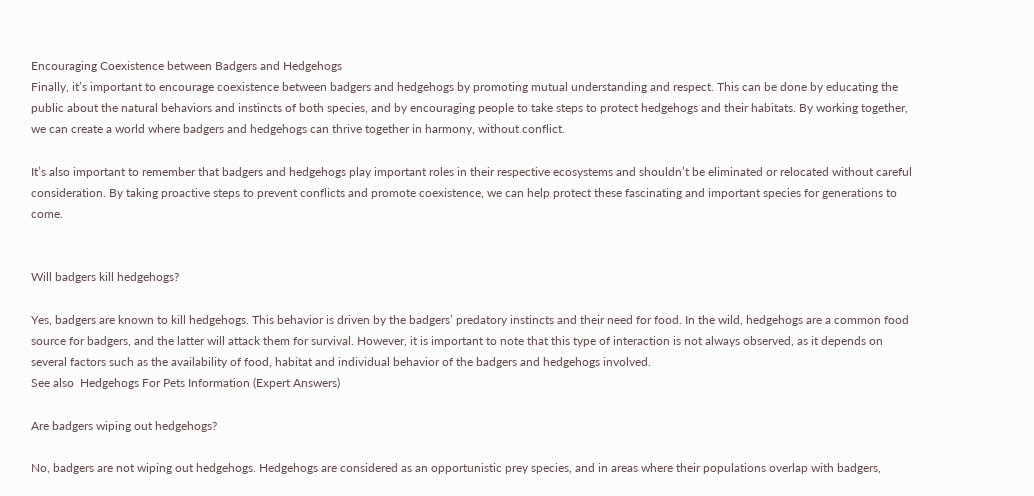Encouraging Coexistence between Badgers and Hedgehogs
Finally, it’s important to encourage coexistence between badgers and hedgehogs by promoting mutual understanding and respect. This can be done by educating the public about the natural behaviors and instincts of both species, and by encouraging people to take steps to protect hedgehogs and their habitats. By working together, we can create a world where badgers and hedgehogs can thrive together in harmony, without conflict.

It’s also important to remember that badgers and hedgehogs play important roles in their respective ecosystems and shouldn’t be eliminated or relocated without careful consideration. By taking proactive steps to prevent conflicts and promote coexistence, we can help protect these fascinating and important species for generations to come.


Will badgers kill hedgehogs?

Yes, badgers are known to kill hedgehogs. This behavior is driven by the badgers’ predatory instincts and their need for food. In the wild, hedgehogs are a common food source for badgers, and the latter will attack them for survival. However, it is important to note that this type of interaction is not always observed, as it depends on several factors such as the availability of food, habitat and individual behavior of the badgers and hedgehogs involved.
See also  Hedgehogs For Pets Information (Expert Answers)

Are badgers wiping out hedgehogs?

No, badgers are not wiping out hedgehogs. Hedgehogs are considered as an opportunistic prey species, and in areas where their populations overlap with badgers,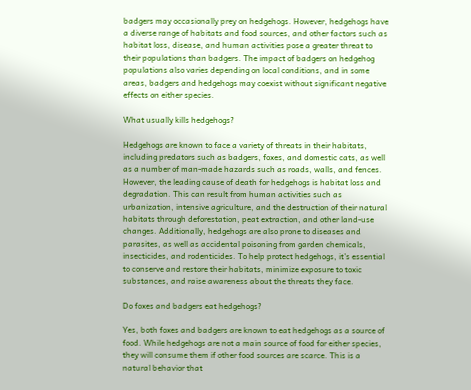badgers may occasionally prey on hedgehogs. However, hedgehogs have a diverse range of habitats and food sources, and other factors such as habitat loss, disease, and human activities pose a greater threat to their populations than badgers. The impact of badgers on hedgehog populations also varies depending on local conditions, and in some areas, badgers and hedgehogs may coexist without significant negative effects on either species.

What usually kills hedgehogs?

Hedgehogs are known to face a variety of threats in their habitats, including predators such as badgers, foxes, and domestic cats, as well as a number of man-made hazards such as roads, walls, and fences. However, the leading cause of death for hedgehogs is habitat loss and degradation. This can result from human activities such as urbanization, intensive agriculture, and the destruction of their natural habitats through deforestation, peat extraction, and other land-use changes. Additionally, hedgehogs are also prone to diseases and parasites, as well as accidental poisoning from garden chemicals, insecticides, and rodenticides. To help protect hedgehogs, it’s essential to conserve and restore their habitats, minimize exposure to toxic substances, and raise awareness about the threats they face.

Do foxes and badgers eat hedgehogs?

Yes, both foxes and badgers are known to eat hedgehogs as a source of food. While hedgehogs are not a main source of food for either species, they will consume them if other food sources are scarce. This is a natural behavior that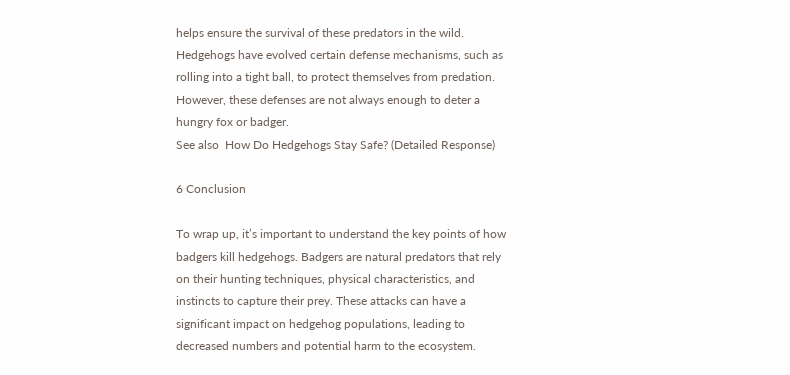helps ensure the survival of these predators in the wild. Hedgehogs have evolved certain defense mechanisms, such as rolling into a tight ball, to protect themselves from predation. However, these defenses are not always enough to deter a hungry fox or badger.
See also  How Do Hedgehogs Stay Safe? (Detailed Response)

6 Conclusion

To wrap up, it’s important to understand the key points of how badgers kill hedgehogs. Badgers are natural predators that rely on their hunting techniques, physical characteristics, and instincts to capture their prey. These attacks can have a significant impact on hedgehog populations, leading to decreased numbers and potential harm to the ecosystem.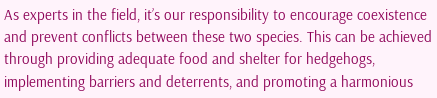As experts in the field, it’s our responsibility to encourage coexistence and prevent conflicts between these two species. This can be achieved through providing adequate food and shelter for hedgehogs, implementing barriers and deterrents, and promoting a harmonious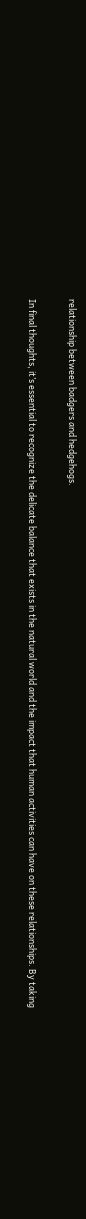relationship between badgers and hedgehogs.

In final thoughts, it’s essential to recognize the delicate balance that exists in the natural world and the impact that human activities can have on these relationships. By taking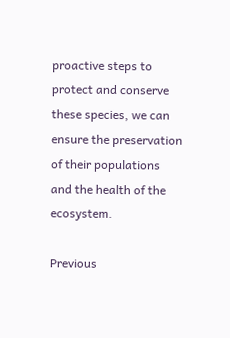proactive steps to protect and conserve these species, we can ensure the preservation of their populations and the health of the ecosystem.

Previous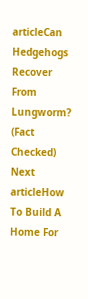articleCan Hedgehogs Recover From Lungworm? (Fact Checked)
Next articleHow To Build A Home For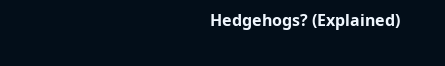Hedgehogs? (Explained)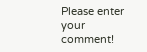Please enter your comment!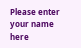Please enter your name here